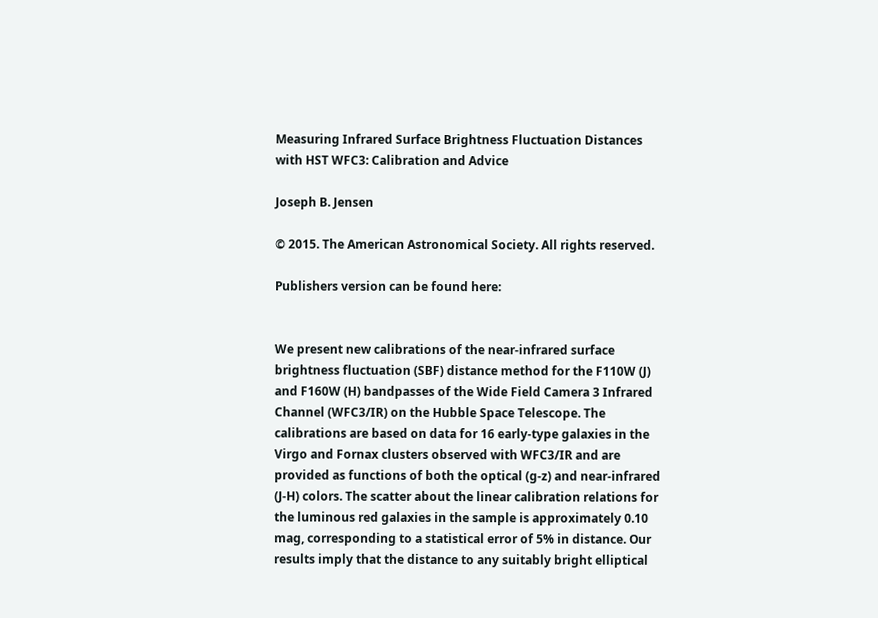Measuring Infrared Surface Brightness Fluctuation Distances with HST WFC3: Calibration and Advice

Joseph B. Jensen

© 2015. The American Astronomical Society. All rights reserved.

Publishers version can be found here:


We present new calibrations of the near-infrared surface brightness fluctuation (SBF) distance method for the F110W (J) and F160W (H) bandpasses of the Wide Field Camera 3 Infrared Channel (WFC3/IR) on the Hubble Space Telescope. The calibrations are based on data for 16 early-type galaxies in the Virgo and Fornax clusters observed with WFC3/IR and are provided as functions of both the optical (g-z) and near-infrared (J-H) colors. The scatter about the linear calibration relations for the luminous red galaxies in the sample is approximately 0.10 mag, corresponding to a statistical error of 5% in distance. Our results imply that the distance to any suitably bright elliptical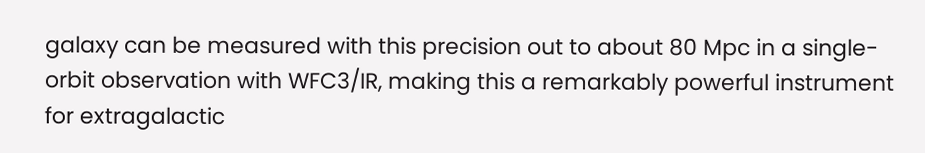galaxy can be measured with this precision out to about 80 Mpc in a single-orbit observation with WFC3/IR, making this a remarkably powerful instrument for extragalactic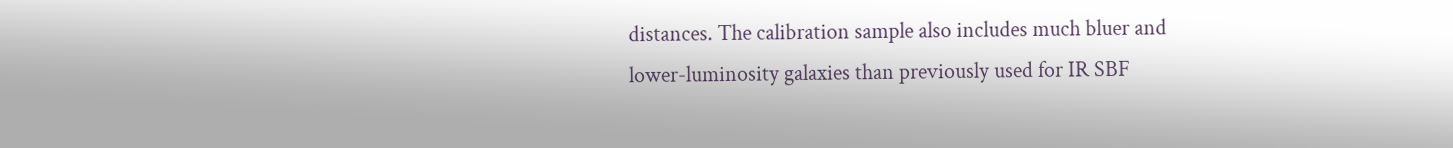distances. The calibration sample also includes much bluer and lower-luminosity galaxies than previously used for IR SBF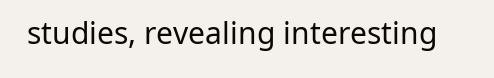studies, revealing interesting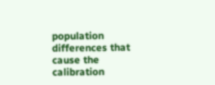population differences that cause the calibration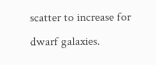scatter to increase for dwarf galaxies.